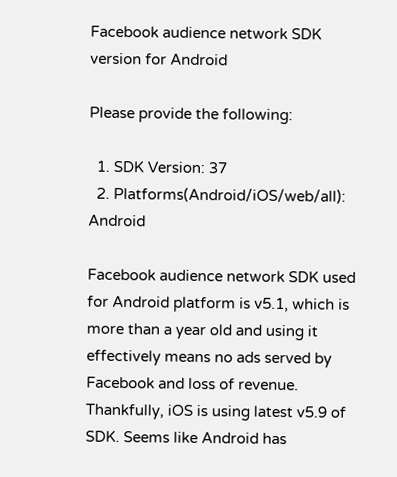Facebook audience network SDK version for Android

Please provide the following:

  1. SDK Version: 37
  2. Platforms(Android/iOS/web/all): Android

Facebook audience network SDK used for Android platform is v5.1, which is more than a year old and using it effectively means no ads served by Facebook and loss of revenue. Thankfully, iOS is using latest v5.9 of SDK. Seems like Android has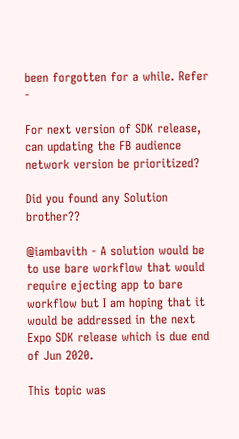been forgotten for a while. Refer -

For next version of SDK release, can updating the FB audience network version be prioritized?

Did you found any Solution brother??

@iambavith - A solution would be to use bare workflow that would require ejecting app to bare workflow but I am hoping that it would be addressed in the next Expo SDK release which is due end of Jun 2020.

This topic was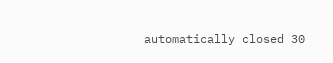automatically closed 30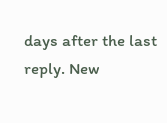days after the last reply. New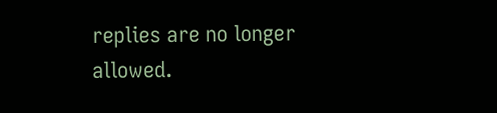replies are no longer allowed.